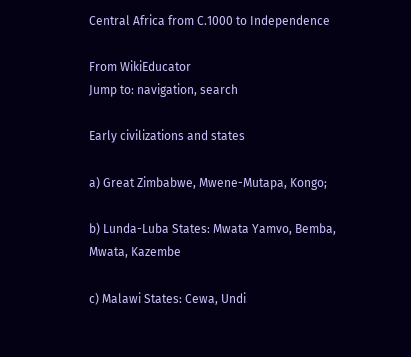Central Africa from C.1000 to Independence

From WikiEducator
Jump to: navigation, search

Early civilizations and states

a) Great Zimbabwe, Mwene-Mutapa, Kongo;

b) Lunda-Luba States: Mwata Yamvo, Bemba, Mwata, Kazembe

c) Malawi States: Cewa, Undi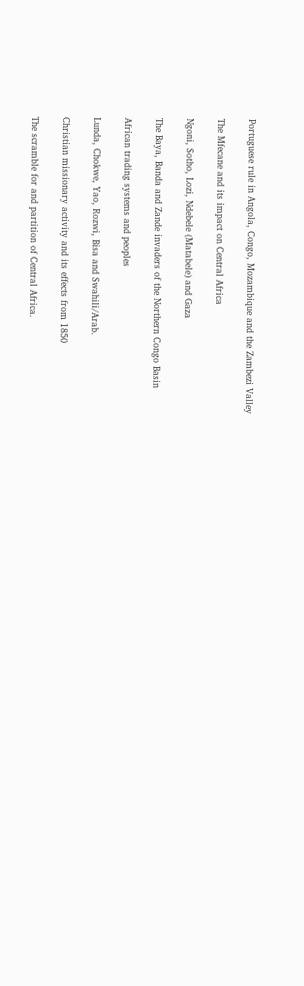Portuguese rule in Angola, Congo, Mozambique and the Zambezi Valley

The Mfecane and its impact on Central Africa

Ngoni, Sotho, Lozi, Ndebele (Matabele) and Gaza

The Baya, Banda and Zande invaders of the Northern Congo Basin

African trading systems and peoples

Lunda, Chokwe, Yao, Rozwi, Bisa and Swahili/Arab.

Christian missionary activity and its effects from 1850

The scramble for and partition of Central Africa.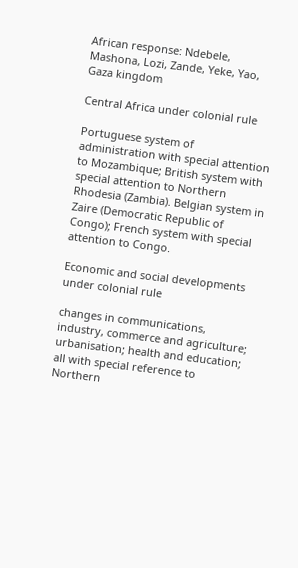African response: Ndebele, Mashona, Lozi, Zande, Yeke, Yao, Gaza kingdom

Central Africa under colonial rule

Portuguese system of administration with special attention to Mozambique; British system with special attention to Northern Rhodesia (Zambia). Belgian system in Zaire (Democratic Republic of Congo); French system with special attention to Congo.

Economic and social developments under colonial rule

changes in communications, industry, commerce and agriculture; urbanisation; health and education; all with special reference to Northern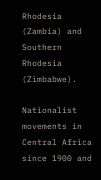Rhodesia (Zambia) and Southern Rhodesia (Zimbabwe).

Nationalist movements in Central Africa since 1900 and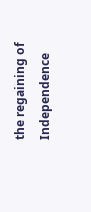the regaining of Independence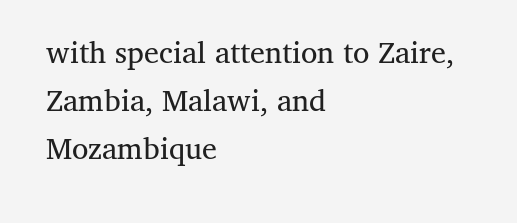with special attention to Zaire, Zambia, Malawi, and Mozambique